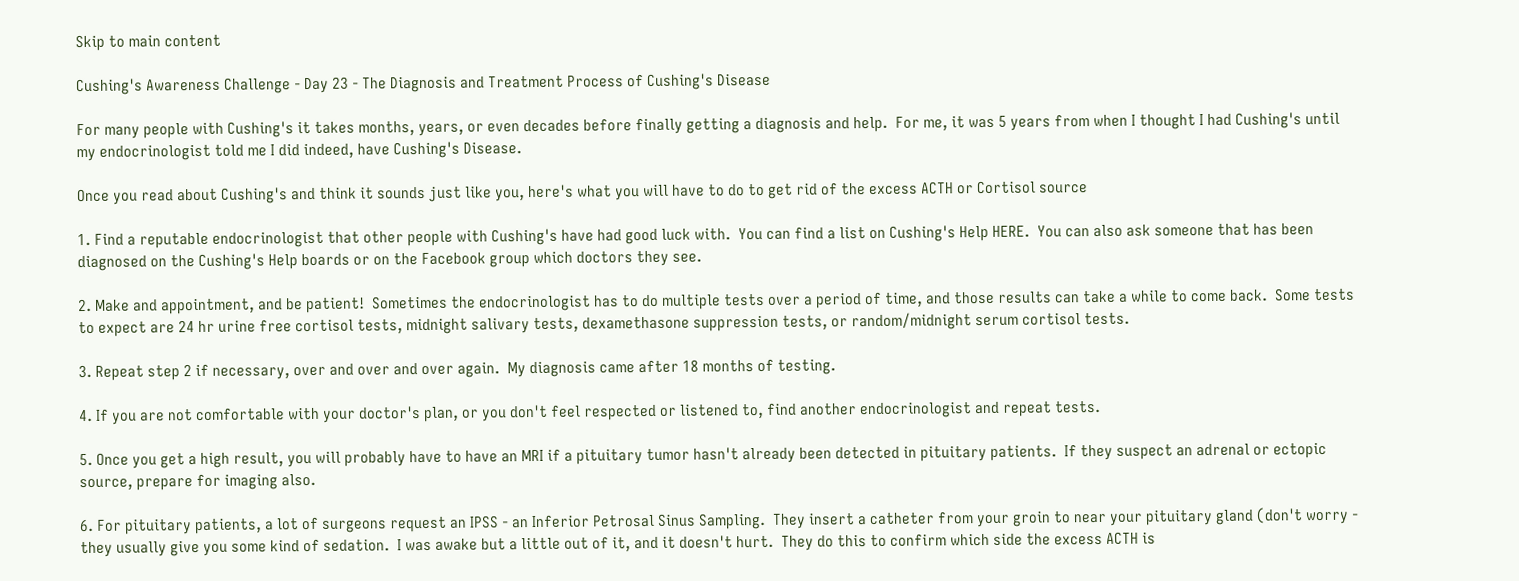Skip to main content

Cushing's Awareness Challenge - Day 23 - The Diagnosis and Treatment Process of Cushing's Disease

For many people with Cushing's it takes months, years, or even decades before finally getting a diagnosis and help.  For me, it was 5 years from when I thought I had Cushing's until my endocrinologist told me I did indeed, have Cushing's Disease.

Once you read about Cushing's and think it sounds just like you, here's what you will have to do to get rid of the excess ACTH or Cortisol source

1. Find a reputable endocrinologist that other people with Cushing's have had good luck with.  You can find a list on Cushing's Help HERE.  You can also ask someone that has been diagnosed on the Cushing's Help boards or on the Facebook group which doctors they see.

2. Make and appointment, and be patient!  Sometimes the endocrinologist has to do multiple tests over a period of time, and those results can take a while to come back.  Some tests to expect are 24 hr urine free cortisol tests, midnight salivary tests, dexamethasone suppression tests, or random/midnight serum cortisol tests.

3. Repeat step 2 if necessary, over and over and over again.  My diagnosis came after 18 months of testing.

4. If you are not comfortable with your doctor's plan, or you don't feel respected or listened to, find another endocrinologist and repeat tests.

5. Once you get a high result, you will probably have to have an MRI if a pituitary tumor hasn't already been detected in pituitary patients.  If they suspect an adrenal or ectopic source, prepare for imaging also.

6. For pituitary patients, a lot of surgeons request an IPSS - an Inferior Petrosal Sinus Sampling.  They insert a catheter from your groin to near your pituitary gland (don't worry - they usually give you some kind of sedation.  I was awake but a little out of it, and it doesn't hurt.  They do this to confirm which side the excess ACTH is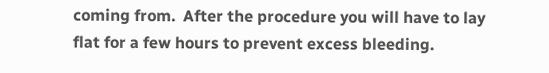coming from.  After the procedure you will have to lay flat for a few hours to prevent excess bleeding.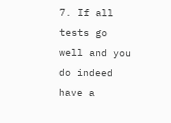7. If all tests go well and you do indeed have a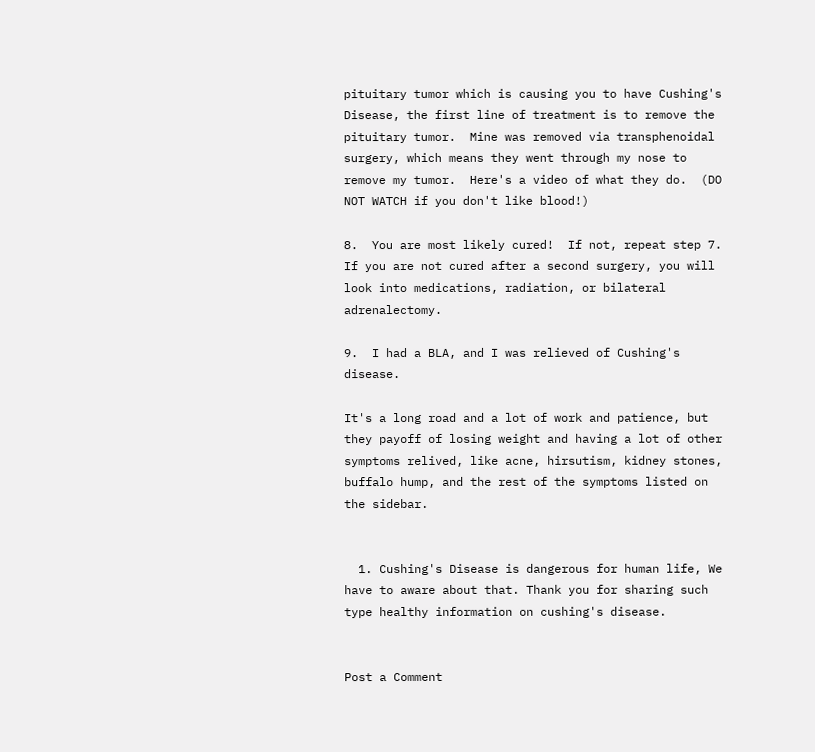pituitary tumor which is causing you to have Cushing's Disease, the first line of treatment is to remove the pituitary tumor.  Mine was removed via transphenoidal surgery, which means they went through my nose to remove my tumor.  Here's a video of what they do.  (DO NOT WATCH if you don't like blood!)

8.  You are most likely cured!  If not, repeat step 7.  If you are not cured after a second surgery, you will look into medications, radiation, or bilateral adrenalectomy.

9.  I had a BLA, and I was relieved of Cushing's disease.

It's a long road and a lot of work and patience, but they payoff of losing weight and having a lot of other symptoms relived, like acne, hirsutism, kidney stones, buffalo hump, and the rest of the symptoms listed on the sidebar.


  1. Cushing's Disease is dangerous for human life, We have to aware about that. Thank you for sharing such type healthy information on cushing's disease.


Post a Comment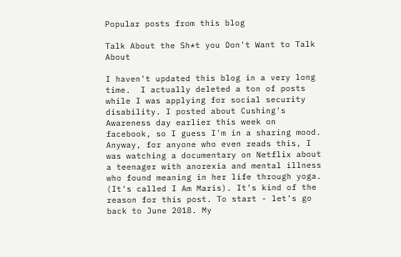Popular posts from this blog

Talk About the Sh*t you Don't Want to Talk About

I haven't updated this blog in a very long time.  I actually deleted a ton of posts while I was applying for social security disability. I posted about Cushing's Awareness day earlier this week on facebook, so I guess I'm in a sharing mood. Anyway, for anyone who even reads this, I was watching a documentary on Netflix about a teenager with anorexia and mental illness who found meaning in her life through yoga. (It's called I Am Maris). It's kind of the reason for this post. To start - let's go back to June 2018. My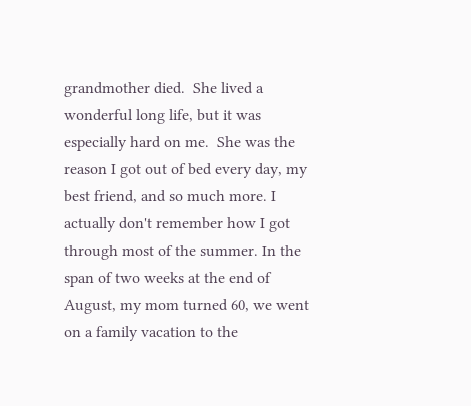grandmother died.  She lived a wonderful long life, but it was especially hard on me.  She was the reason I got out of bed every day, my best friend, and so much more. I actually don't remember how I got through most of the summer. In the span of two weeks at the end of August, my mom turned 60, we went on a family vacation to the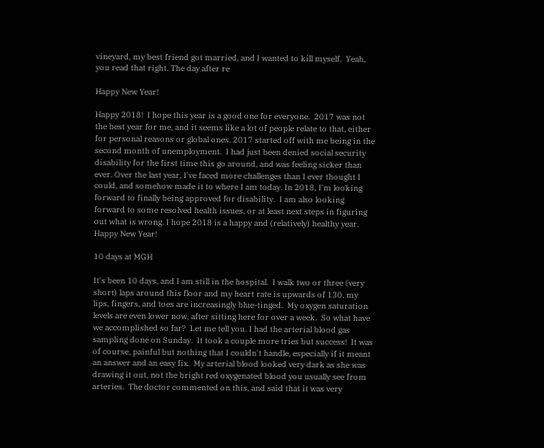vineyard, my best friend got married, and I wanted to kill myself.  Yeah, you read that right. The day after re

Happy New Year!

Happy 2018!  I hope this year is a good one for everyone.  2017 was not the best year for me, and it seems like a lot of people relate to that, either for personal reasons or global ones. 2017 started off with me being in the second month of unemployment.  I had just been denied social security disability for the first time this go around, and was feeling sicker than ever. Over the last year, I've faced more challenges than I ever thought I could, and somehow made it to where I am today. In 2018, I'm looking forward to finally being approved for disability.  I am also looking forward to some resolved health issues, or at least next steps in figuring out what is wrong. I hope 2018 is a happy and (relatively) healthy year. Happy New Year!

10 days at MGH

It's been 10 days, and I am still in the hospital.  I walk two or three (very short) laps around this floor and my heart rate is upwards of 130, my lips, fingers, and toes are increasingly blue-tinged.  My oxygen saturation levels are even lower now, after sitting here for over a week.  So what have we accomplished so far?  Let me tell you. I had the arterial blood gas sampling done on Sunday.  It took a couple more tries but success!  It was of course, painful but nothing that I couldn't handle, especially if it meant an answer and an easy fix.  My arterial blood looked very dark as she was drawing it out, not the bright red oxygenated blood you usually see from arteries.  The doctor commented on this, and said that it was very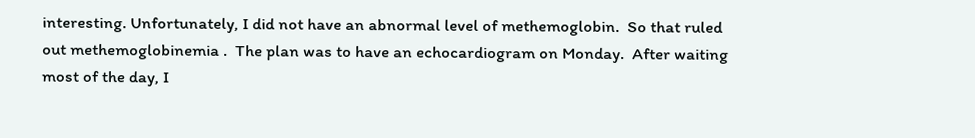interesting. Unfortunately, I did not have an abnormal level of methemoglobin.  So that ruled out methemoglobinemia .  The plan was to have an echocardiogram on Monday.  After waiting most of the day, I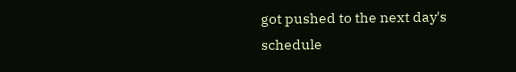got pushed to the next day's schedule